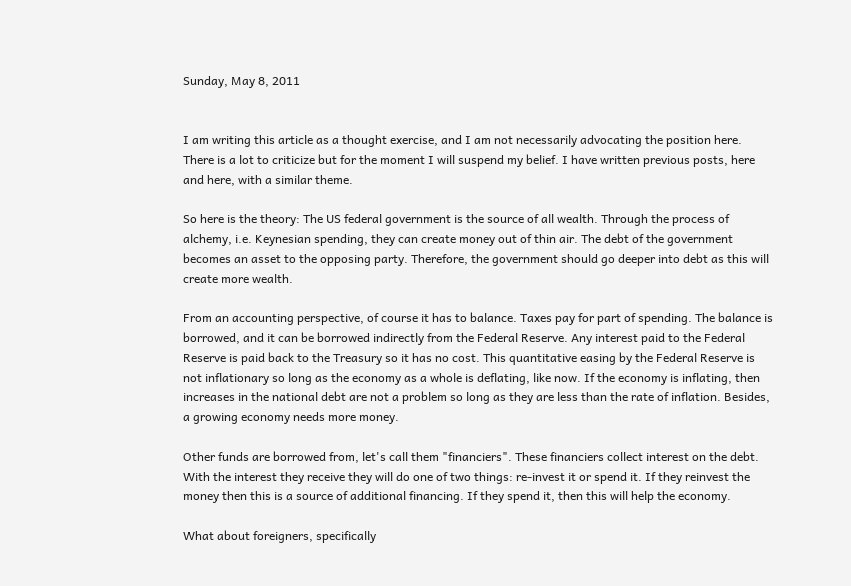Sunday, May 8, 2011


I am writing this article as a thought exercise, and I am not necessarily advocating the position here. There is a lot to criticize but for the moment I will suspend my belief. I have written previous posts, here and here, with a similar theme.

So here is the theory: The US federal government is the source of all wealth. Through the process of alchemy, i.e. Keynesian spending, they can create money out of thin air. The debt of the government becomes an asset to the opposing party. Therefore, the government should go deeper into debt as this will create more wealth.

From an accounting perspective, of course it has to balance. Taxes pay for part of spending. The balance is borrowed, and it can be borrowed indirectly from the Federal Reserve. Any interest paid to the Federal Reserve is paid back to the Treasury so it has no cost. This quantitative easing by the Federal Reserve is not inflationary so long as the economy as a whole is deflating, like now. If the economy is inflating, then increases in the national debt are not a problem so long as they are less than the rate of inflation. Besides, a growing economy needs more money.

Other funds are borrowed from, let's call them "financiers". These financiers collect interest on the debt. With the interest they receive they will do one of two things: re-invest it or spend it. If they reinvest the money then this is a source of additional financing. If they spend it, then this will help the economy.

What about foreigners, specifically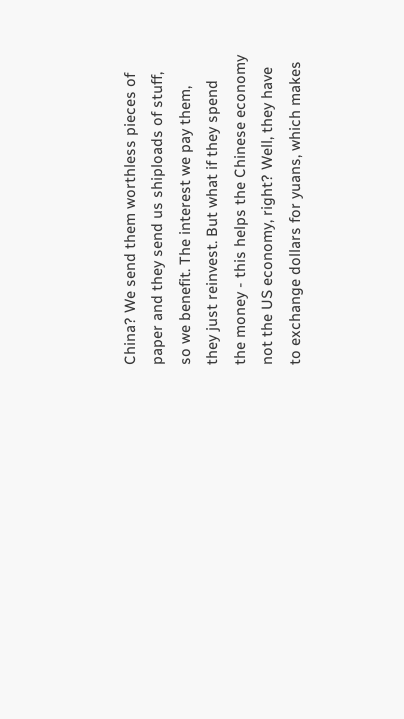China? We send them worthless pieces of paper and they send us shiploads of stuff, so we benefit. The interest we pay them, they just reinvest. But what if they spend the money - this helps the Chinese economy not the US economy, right? Well, they have to exchange dollars for yuans, which makes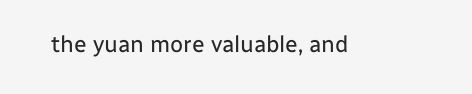the yuan more valuable, and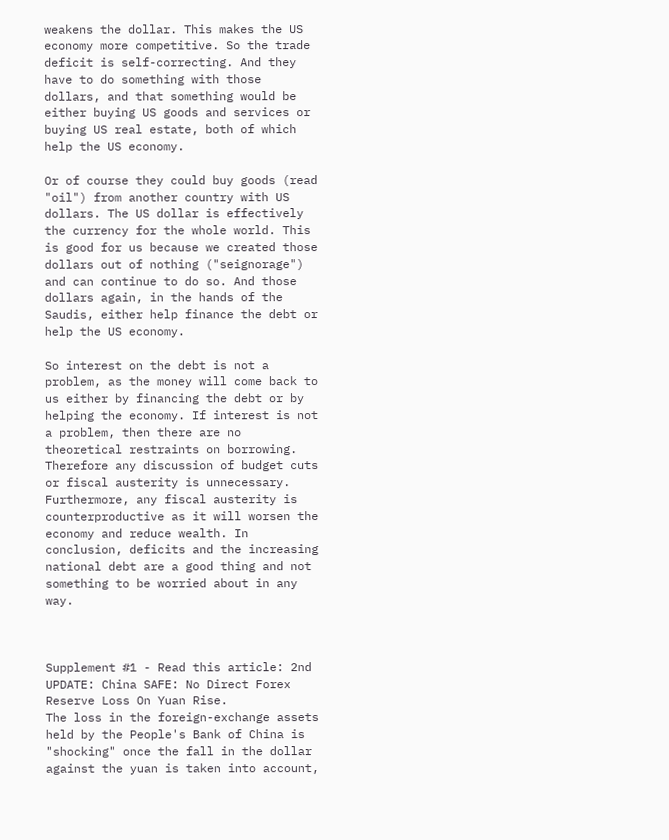weakens the dollar. This makes the US economy more competitive. So the trade deficit is self-correcting. And they have to do something with those dollars, and that something would be either buying US goods and services or buying US real estate, both of which help the US economy.

Or of course they could buy goods (read "oil") from another country with US dollars. The US dollar is effectively the currency for the whole world. This is good for us because we created those dollars out of nothing ("seignorage") and can continue to do so. And those dollars again, in the hands of the Saudis, either help finance the debt or help the US economy.

So interest on the debt is not a problem, as the money will come back to us either by financing the debt or by helping the economy. If interest is not a problem, then there are no theoretical restraints on borrowing. Therefore any discussion of budget cuts or fiscal austerity is unnecessary. Furthermore, any fiscal austerity is counterproductive as it will worsen the economy and reduce wealth. In conclusion, deficits and the increasing national debt are a good thing and not something to be worried about in any way.



Supplement #1 - Read this article: 2nd UPDATE: China SAFE: No Direct Forex Reserve Loss On Yuan Rise.
The loss in the foreign-exchange assets held by the People's Bank of China is "shocking" once the fall in the dollar against the yuan is taken into account,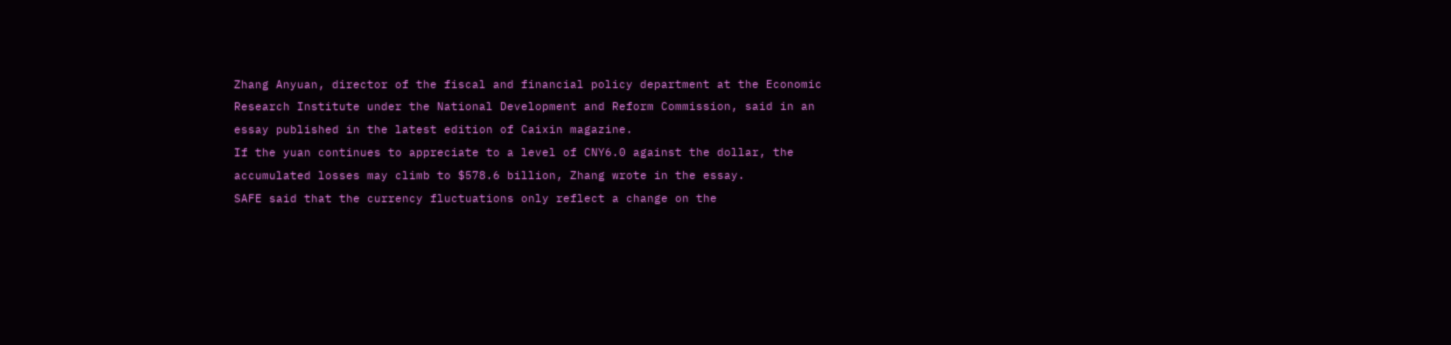Zhang Anyuan, director of the fiscal and financial policy department at the Economic Research Institute under the National Development and Reform Commission, said in an essay published in the latest edition of Caixin magazine.
If the yuan continues to appreciate to a level of CNY6.0 against the dollar, the accumulated losses may climb to $578.6 billion, Zhang wrote in the essay.
SAFE said that the currency fluctuations only reflect a change on the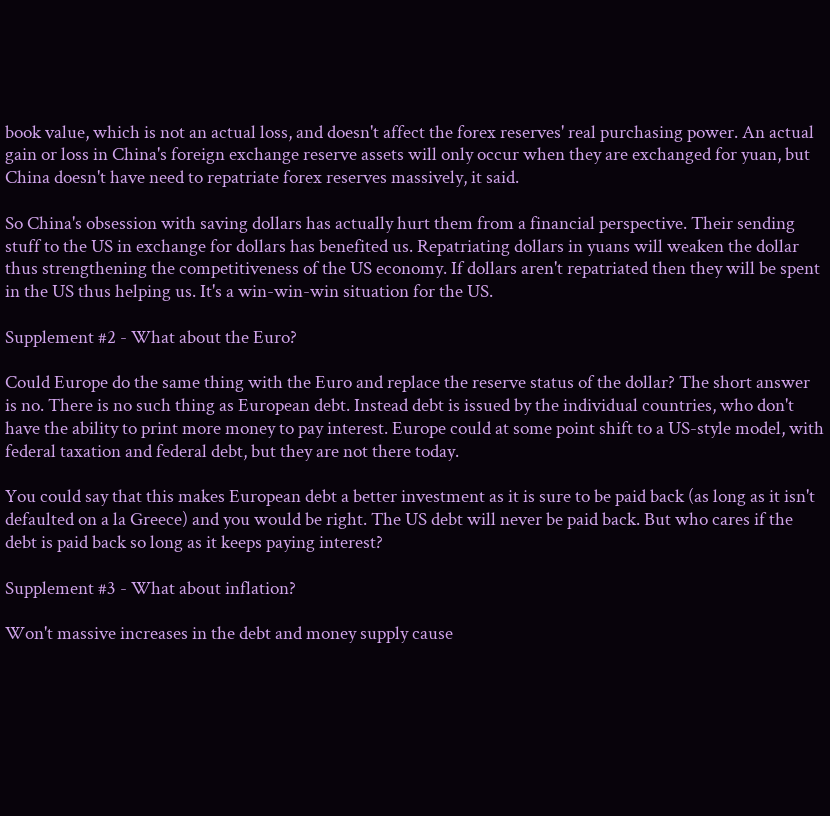book value, which is not an actual loss, and doesn't affect the forex reserves' real purchasing power. An actual gain or loss in China's foreign exchange reserve assets will only occur when they are exchanged for yuan, but China doesn't have need to repatriate forex reserves massively, it said.

So China's obsession with saving dollars has actually hurt them from a financial perspective. Their sending stuff to the US in exchange for dollars has benefited us. Repatriating dollars in yuans will weaken the dollar thus strengthening the competitiveness of the US economy. If dollars aren't repatriated then they will be spent in the US thus helping us. It's a win-win-win situation for the US.

Supplement #2 - What about the Euro?

Could Europe do the same thing with the Euro and replace the reserve status of the dollar? The short answer is no. There is no such thing as European debt. Instead debt is issued by the individual countries, who don't have the ability to print more money to pay interest. Europe could at some point shift to a US-style model, with federal taxation and federal debt, but they are not there today.

You could say that this makes European debt a better investment as it is sure to be paid back (as long as it isn't defaulted on a la Greece) and you would be right. The US debt will never be paid back. But who cares if the debt is paid back so long as it keeps paying interest?

Supplement #3 - What about inflation?

Won't massive increases in the debt and money supply cause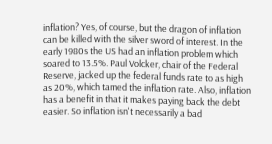inflation? Yes, of course, but the dragon of inflation can be killed with the silver sword of interest. In the early 1980s the US had an inflation problem which soared to 13.5%. Paul Volcker, chair of the Federal Reserve, jacked up the federal funds rate to as high as 20%, which tamed the inflation rate. Also, inflation has a benefit in that it makes paying back the debt easier. So inflation isn't necessarily a bad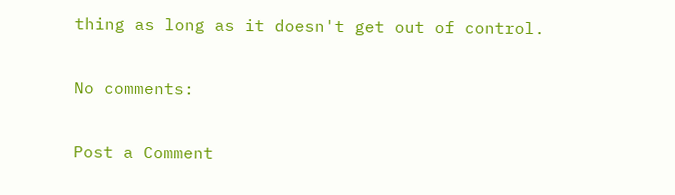thing as long as it doesn't get out of control.

No comments:

Post a Comment